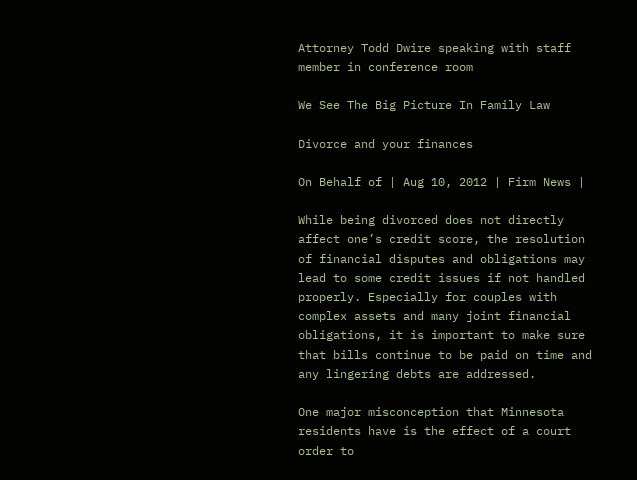Attorney Todd Dwire speaking with staff member in conference room

We See The Big Picture In Family Law

Divorce and your finances

On Behalf of | Aug 10, 2012 | Firm News |

While being divorced does not directly affect one’s credit score, the resolution of financial disputes and obligations may lead to some credit issues if not handled properly. Especially for couples with complex assets and many joint financial obligations, it is important to make sure that bills continue to be paid on time and any lingering debts are addressed.

One major misconception that Minnesota residents have is the effect of a court order to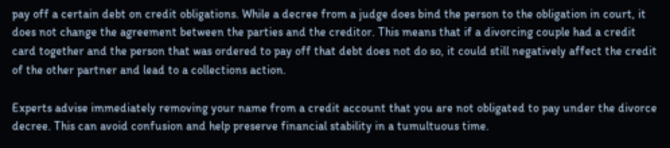pay off a certain debt on credit obligations. While a decree from a judge does bind the person to the obligation in court, it does not change the agreement between the parties and the creditor. This means that if a divorcing couple had a credit card together and the person that was ordered to pay off that debt does not do so, it could still negatively affect the credit of the other partner and lead to a collections action.

Experts advise immediately removing your name from a credit account that you are not obligated to pay under the divorce decree. This can avoid confusion and help preserve financial stability in a tumultuous time.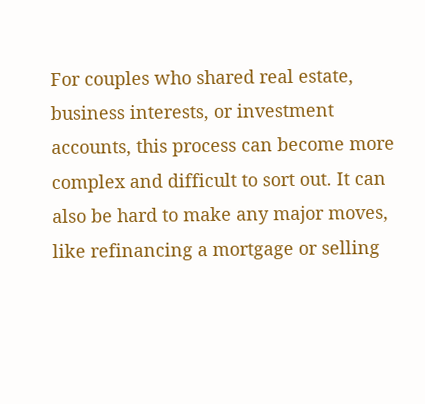For couples who shared real estate, business interests, or investment accounts, this process can become more complex and difficult to sort out. It can also be hard to make any major moves, like refinancing a mortgage or selling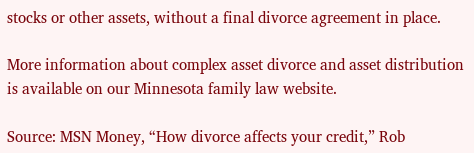stocks or other assets, without a final divorce agreement in place.

More information about complex asset divorce and asset distribution is available on our Minnesota family law website.

Source: MSN Money, “How divorce affects your credit,” Rob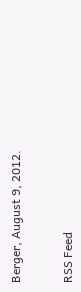Berger, August 9, 2012.


RSS Feed